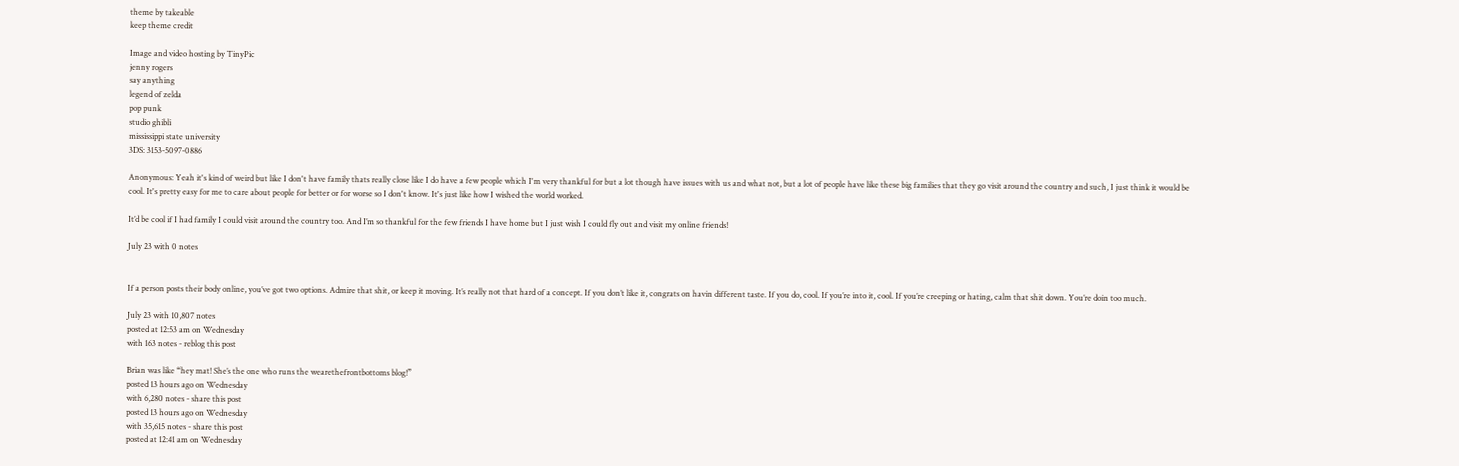theme by takeable
keep theme credit

Image and video hosting by TinyPic
jenny rogers
say anything
legend of zelda
pop punk
studio ghibli
mississippi state university
3DS: 3153-5097-0886

Anonymous: Yeah it's kind of weird but like I don't have family thats really close like I do have a few people which I'm very thankful for but a lot though have issues with us and what not, but a lot of people have like these big families that they go visit around the country and such, I just think it would be cool. It's pretty easy for me to care about people for better or for worse so I don't know. It's just like how I wished the world worked.

It’d be cool if I had family I could visit around the country too. And I’m so thankful for the few friends I have home but I just wish I could fly out and visit my online friends!

July 23 with 0 notes


If a person posts their body online, you’ve got two options. Admire that shit, or keep it moving. It’s really not that hard of a concept. If you don’t like it, congrats on havin different taste. If you do, cool. If you’re into it, cool. If you’re creeping or hating, calm that shit down. You’re doin too much.

July 23 with 10,807 notes
posted at 12:53 am on Wednesday
with 163 notes - reblog this post

Brian was like “hey mat! She’s the one who runs the wearethefrontbottoms blog!”
posted 13 hours ago on Wednesday
with 6,280 notes - share this post
posted 13 hours ago on Wednesday
with 35,615 notes - share this post
posted at 12:41 am on Wednesday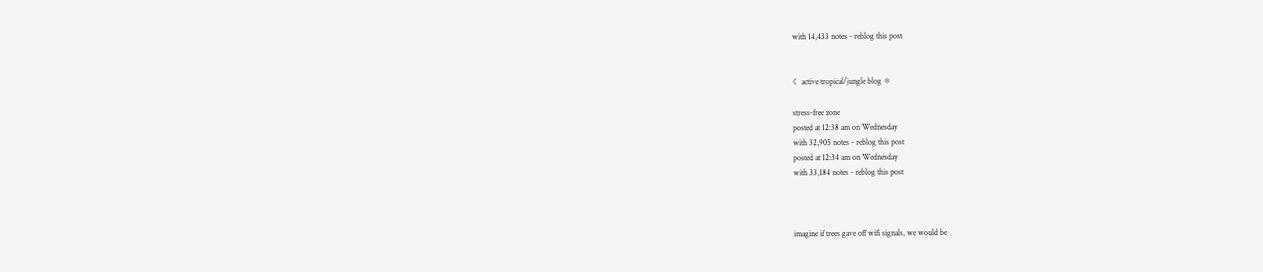with 14,433 notes - reblog this post


☾ active tropical/jungle blog ☼

stress-free zone
posted at 12:38 am on Wednesday
with 32,905 notes - reblog this post
posted at 12:34 am on Wednesday
with 33,184 notes - reblog this post



imagine if trees gave off wifi signals, we would be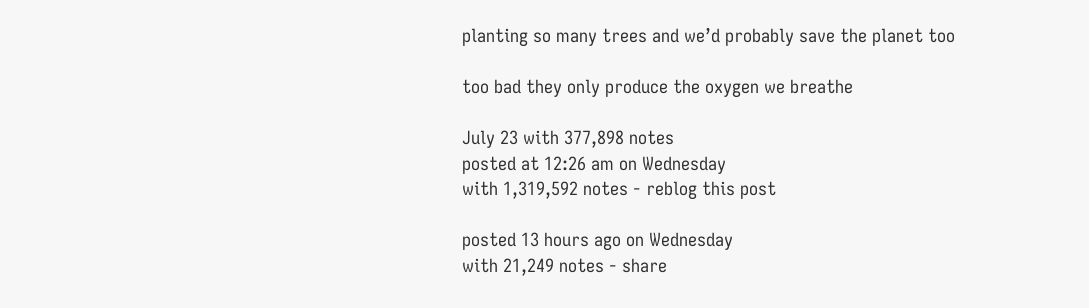planting so many trees and we’d probably save the planet too

too bad they only produce the oxygen we breathe

July 23 with 377,898 notes
posted at 12:26 am on Wednesday
with 1,319,592 notes - reblog this post

posted 13 hours ago on Wednesday
with 21,249 notes - share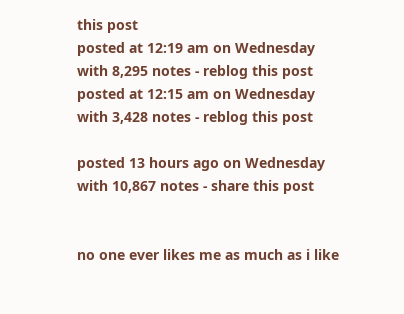this post
posted at 12:19 am on Wednesday
with 8,295 notes - reblog this post
posted at 12:15 am on Wednesday
with 3,428 notes - reblog this post

posted 13 hours ago on Wednesday
with 10,867 notes - share this post


no one ever likes me as much as i like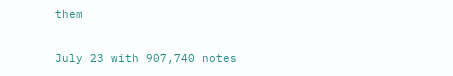them

July 23 with 907,740 notes